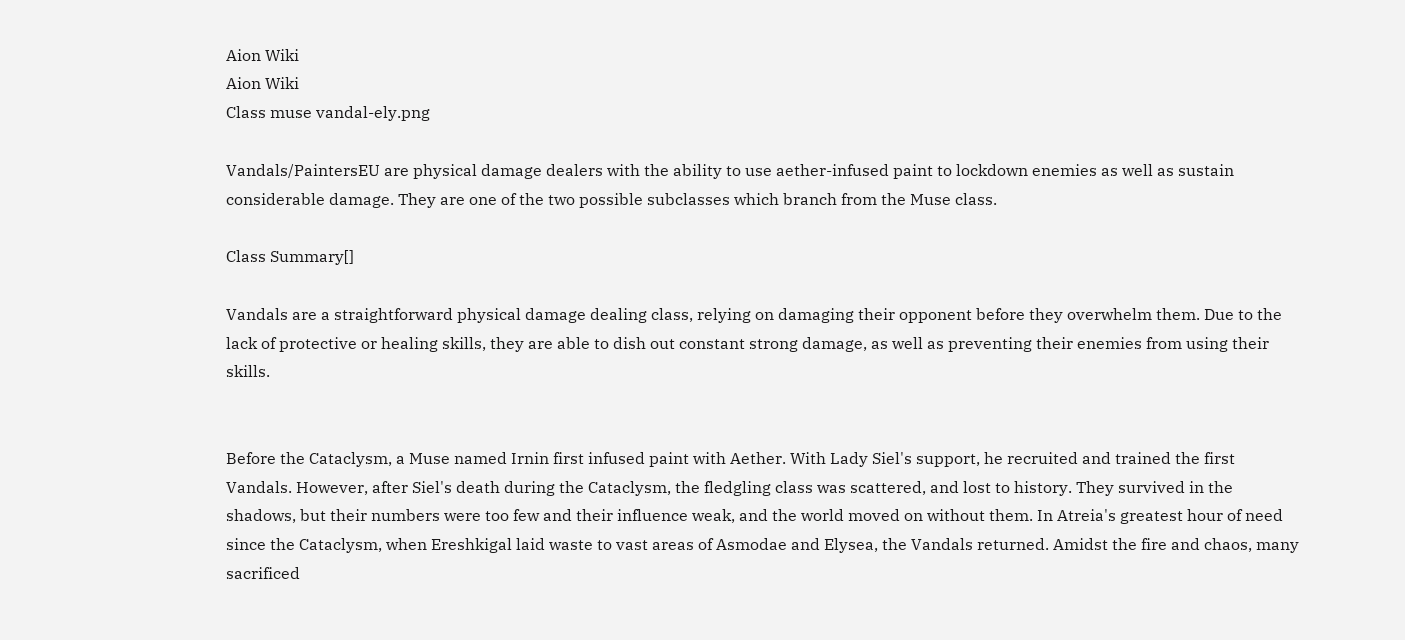Aion Wiki
Aion Wiki
Class muse vandal-ely.png

Vandals/PaintersEU are physical damage dealers with the ability to use aether-infused paint to lockdown enemies as well as sustain considerable damage. They are one of the two possible subclasses which branch from the Muse class.

Class Summary[]

Vandals are a straightforward physical damage dealing class, relying on damaging their opponent before they overwhelm them. Due to the lack of protective or healing skills, they are able to dish out constant strong damage, as well as preventing their enemies from using their skills.


Before the Cataclysm, a Muse named Irnin first infused paint with Aether. With Lady Siel's support, he recruited and trained the first Vandals. However, after Siel's death during the Cataclysm, the fledgling class was scattered, and lost to history. They survived in the shadows, but their numbers were too few and their influence weak, and the world moved on without them. In Atreia's greatest hour of need since the Cataclysm, when Ereshkigal laid waste to vast areas of Asmodae and Elysea, the Vandals returned. Amidst the fire and chaos, many sacrificed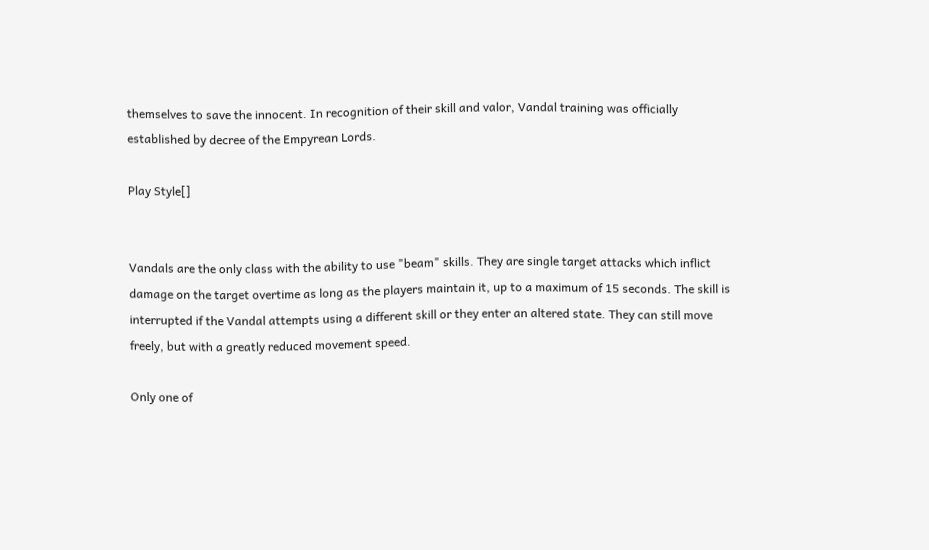themselves to save the innocent. In recognition of their skill and valor, Vandal training was officially established by decree of the Empyrean Lords.

Play Style[]


Vandals are the only class with the ability to use "beam" skills. They are single target attacks which inflict damage on the target overtime as long as the players maintain it, up to a maximum of 15 seconds. The skill is interrupted if the Vandal attempts using a different skill or they enter an altered state. They can still move freely, but with a greatly reduced movement speed.

Only one of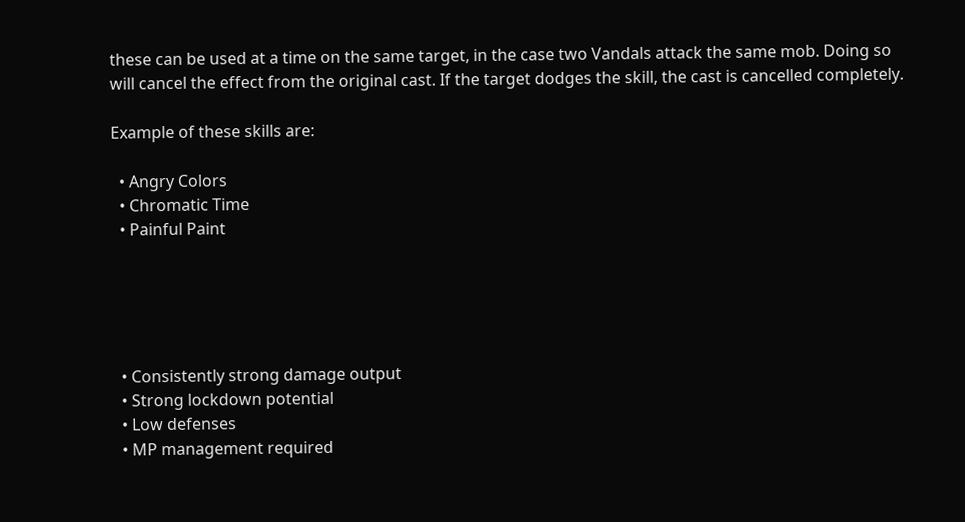these can be used at a time on the same target, in the case two Vandals attack the same mob. Doing so will cancel the effect from the original cast. If the target dodges the skill, the cast is cancelled completely.

Example of these skills are:

  • Angry Colors
  • Chromatic Time
  • Painful Paint





  • Consistently strong damage output
  • Strong lockdown potential
  • Low defenses
  • MP management required